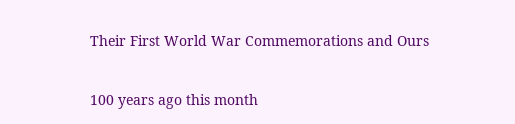Their First World War Commemorations and Ours

100 years ago this month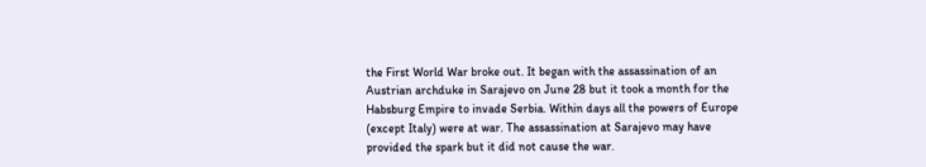the First World War broke out. It began with the assassination of an Austrian archduke in Sarajevo on June 28 but it took a month for the Habsburg Empire to invade Serbia. Within days all the powers of Europe (except Italy) were at war. The assassination at Sarajevo may have provided the spark but it did not cause the war.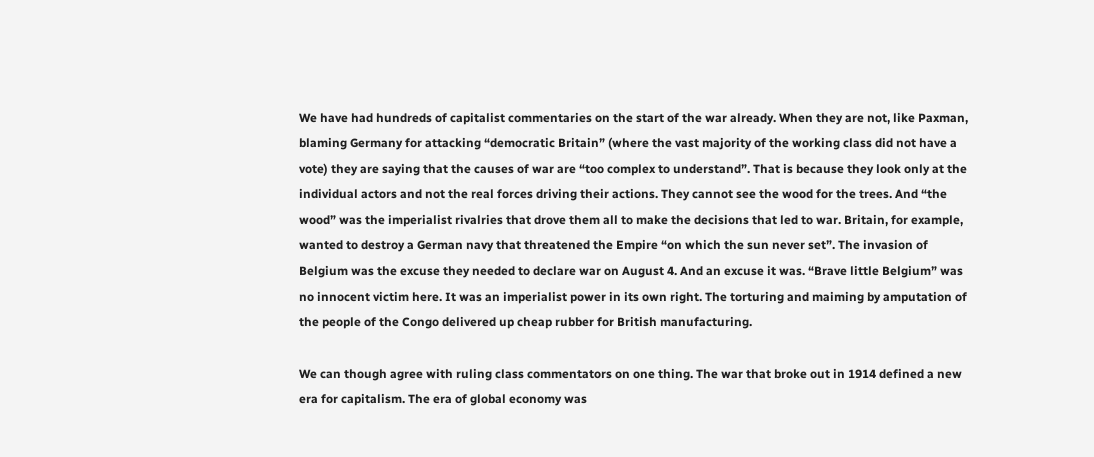We have had hundreds of capitalist commentaries on the start of the war already. When they are not, like Paxman, blaming Germany for attacking “democratic Britain” (where the vast majority of the working class did not have a vote) they are saying that the causes of war are “too complex to understand”. That is because they look only at the individual actors and not the real forces driving their actions. They cannot see the wood for the trees. And “the wood” was the imperialist rivalries that drove them all to make the decisions that led to war. Britain, for example, wanted to destroy a German navy that threatened the Empire “on which the sun never set”. The invasion of Belgium was the excuse they needed to declare war on August 4. And an excuse it was. “Brave little Belgium” was no innocent victim here. It was an imperialist power in its own right. The torturing and maiming by amputation of the people of the Congo delivered up cheap rubber for British manufacturing.

We can though agree with ruling class commentators on one thing. The war that broke out in 1914 defined a new era for capitalism. The era of global economy was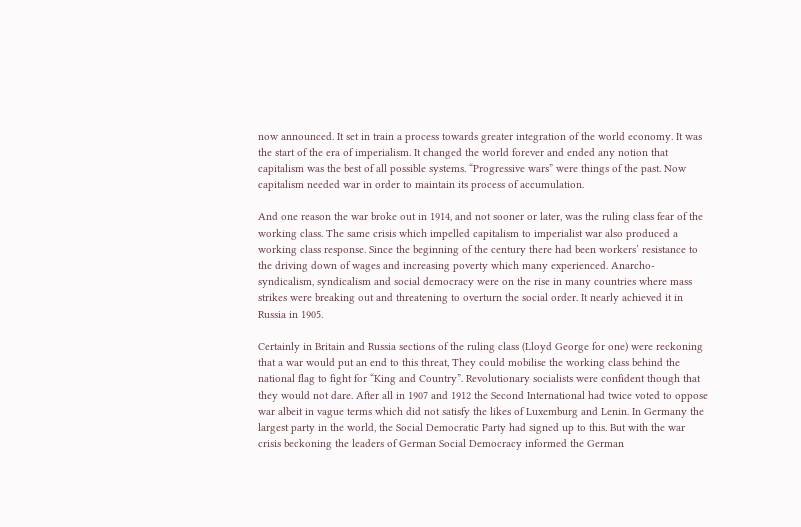now announced. It set in train a process towards greater integration of the world economy. It was the start of the era of imperialism. It changed the world forever and ended any notion that capitalism was the best of all possible systems. “Progressive wars” were things of the past. Now capitalism needed war in order to maintain its process of accumulation.

And one reason the war broke out in 1914, and not sooner or later, was the ruling class fear of the working class. The same crisis which impelled capitalism to imperialist war also produced a working class response. Since the beginning of the century there had been workers’ resistance to the driving down of wages and increasing poverty which many experienced. Anarcho-syndicalism, syndicalism and social democracy were on the rise in many countries where mass strikes were breaking out and threatening to overturn the social order. It nearly achieved it in Russia in 1905.

Certainly in Britain and Russia sections of the ruling class (Lloyd George for one) were reckoning that a war would put an end to this threat, They could mobilise the working class behind the national flag to fight for “King and Country”. Revolutionary socialists were confident though that they would not dare. After all in 1907 and 1912 the Second International had twice voted to oppose war albeit in vague terms which did not satisfy the likes of Luxemburg and Lenin. In Germany the largest party in the world, the Social Democratic Party had signed up to this. But with the war crisis beckoning the leaders of German Social Democracy informed the German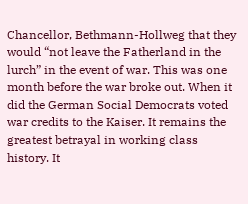Chancellor, Bethmann-Hollweg that they would “not leave the Fatherland in the lurch” in the event of war. This was one month before the war broke out. When it did the German Social Democrats voted war credits to the Kaiser. It remains the greatest betrayal in working class history. It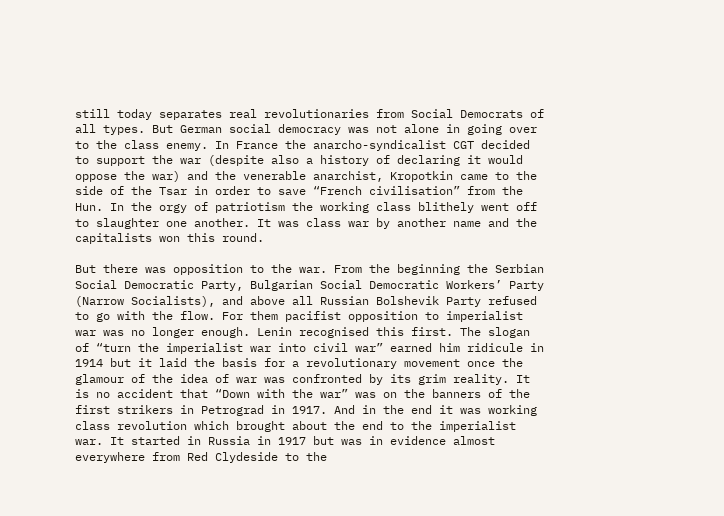still today separates real revolutionaries from Social Democrats of all types. But German social democracy was not alone in going over to the class enemy. In France the anarcho-syndicalist CGT decided to support the war (despite also a history of declaring it would oppose the war) and the venerable anarchist, Kropotkin came to the side of the Tsar in order to save “French civilisation” from the Hun. In the orgy of patriotism the working class blithely went off to slaughter one another. It was class war by another name and the capitalists won this round.

But there was opposition to the war. From the beginning the Serbian Social Democratic Party, Bulgarian Social Democratic Workers’ Party (Narrow Socialists), and above all Russian Bolshevik Party refused to go with the flow. For them pacifist opposition to imperialist war was no longer enough. Lenin recognised this first. The slogan of “turn the imperialist war into civil war” earned him ridicule in 1914 but it laid the basis for a revolutionary movement once the glamour of the idea of war was confronted by its grim reality. It is no accident that “Down with the war” was on the banners of the first strikers in Petrograd in 1917. And in the end it was working class revolution which brought about the end to the imperialist war. It started in Russia in 1917 but was in evidence almost everywhere from Red Clydeside to the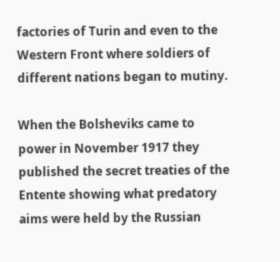factories of Turin and even to the Western Front where soldiers of different nations began to mutiny.

When the Bolsheviks came to power in November 1917 they published the secret treaties of the Entente showing what predatory aims were held by the Russian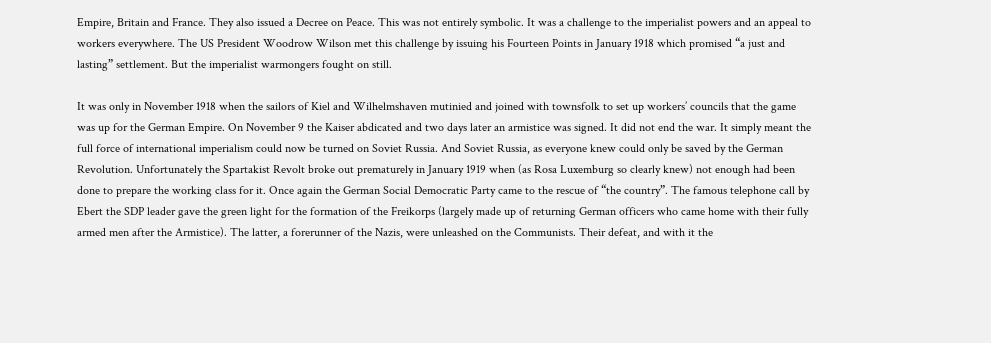Empire, Britain and France. They also issued a Decree on Peace. This was not entirely symbolic. It was a challenge to the imperialist powers and an appeal to workers everywhere. The US President Woodrow Wilson met this challenge by issuing his Fourteen Points in January 1918 which promised “a just and lasting” settlement. But the imperialist warmongers fought on still.

It was only in November 1918 when the sailors of Kiel and Wilhelmshaven mutinied and joined with townsfolk to set up workers’ councils that the game was up for the German Empire. On November 9 the Kaiser abdicated and two days later an armistice was signed. It did not end the war. It simply meant the full force of international imperialism could now be turned on Soviet Russia. And Soviet Russia, as everyone knew could only be saved by the German Revolution. Unfortunately the Spartakist Revolt broke out prematurely in January 1919 when (as Rosa Luxemburg so clearly knew) not enough had been done to prepare the working class for it. Once again the German Social Democratic Party came to the rescue of “the country”. The famous telephone call by Ebert the SDP leader gave the green light for the formation of the Freikorps (largely made up of returning German officers who came home with their fully armed men after the Armistice). The latter, a forerunner of the Nazis, were unleashed on the Communists. Their defeat, and with it the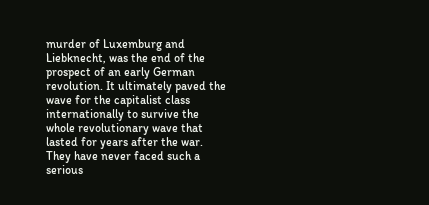murder of Luxemburg and Liebknecht, was the end of the prospect of an early German revolution. It ultimately paved the wave for the capitalist class internationally to survive the whole revolutionary wave that lasted for years after the war. They have never faced such a serious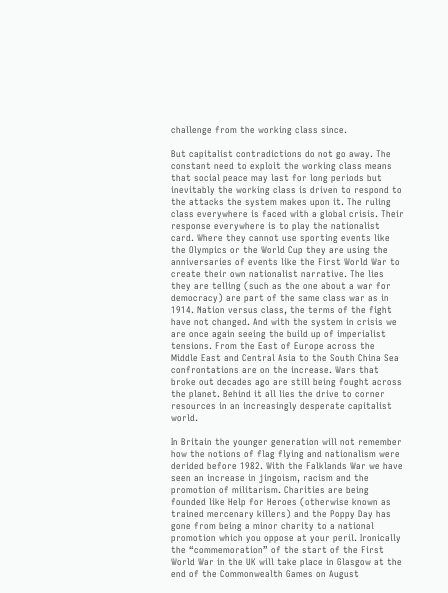challenge from the working class since.

But capitalist contradictions do not go away. The constant need to exploit the working class means that social peace may last for long periods but inevitably the working class is driven to respond to the attacks the system makes upon it. The ruling class everywhere is faced with a global crisis. Their response everywhere is to play the nationalist card. Where they cannot use sporting events like the Olympics or the World Cup they are using the anniversaries of events like the First World War to create their own nationalist narrative. The lies they are telling (such as the one about a war for democracy) are part of the same class war as in 1914. Nation versus class, the terms of the fight have not changed. And with the system in crisis we are once again seeing the build up of imperialist tensions. From the East of Europe across the Middle East and Central Asia to the South China Sea confrontations are on the increase. Wars that broke out decades ago are still being fought across the planet. Behind it all lies the drive to corner resources in an increasingly desperate capitalist world.

In Britain the younger generation will not remember how the notions of flag flying and nationalism were derided before 1982. With the Falklands War we have seen an increase in jingoism, racism and the promotion of militarism. Charities are being founded like Help for Heroes (otherwise known as trained mercenary killers) and the Poppy Day has gone from being a minor charity to a national promotion which you oppose at your peril. Ironically the “commemoration” of the start of the First World War in the UK will take place in Glasgow at the end of the Commonwealth Games on August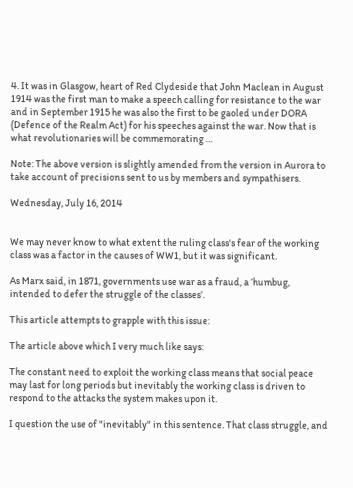4. It was in Glasgow, heart of Red Clydeside that John Maclean in August 1914 was the first man to make a speech calling for resistance to the war and in September 1915 he was also the first to be gaoled under DORA (Defence of the Realm Act) for his speeches against the war. Now that is what revolutionaries will be commemorating …

Note: The above version is slightly amended from the version in Aurora to take account of precisions sent to us by members and sympathisers.

Wednesday, July 16, 2014


We may never know to what extent the ruling class's fear of the working class was a factor in the causes of WW1, but it was significant.

As Marx said, in 1871, governments use war as a fraud, a ‘humbug, intended to defer the struggle of the classes’.

This article attempts to grapple with this issue:

The article above which I very much like says:

The constant need to exploit the working class means that social peace may last for long periods but inevitably the working class is driven to respond to the attacks the system makes upon it.

I question the use of "inevitably" in this sentence. That class struggle, and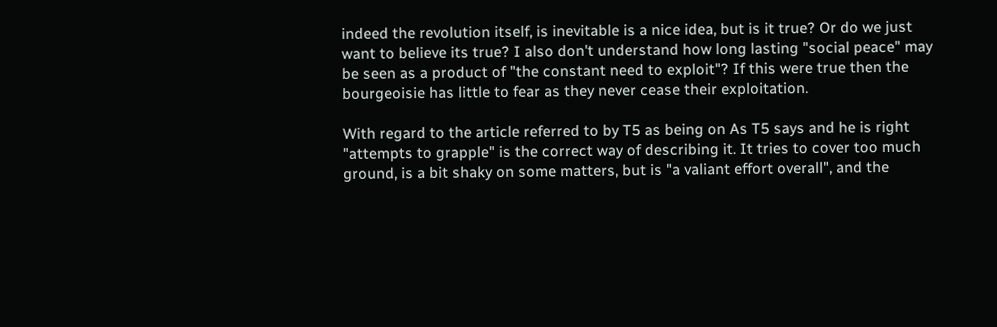indeed the revolution itself, is inevitable is a nice idea, but is it true? Or do we just want to believe its true? I also don't understand how long lasting "social peace" may be seen as a product of "the constant need to exploit"? If this were true then the bourgeoisie has little to fear as they never cease their exploitation.

With regard to the article referred to by T5 as being on As T5 says and he is right "attempts to grapple" is the correct way of describing it. It tries to cover too much ground, is a bit shaky on some matters, but is "a valiant effort overall", and the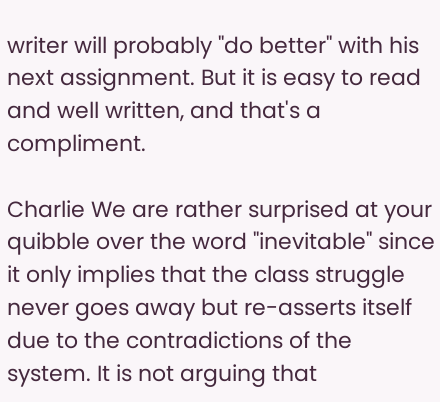writer will probably "do better" with his next assignment. But it is easy to read and well written, and that's a compliment.

Charlie We are rather surprised at your quibble over the word "inevitable" since it only implies that the class struggle never goes away but re-asserts itself due to the contradictions of the system. It is not arguing that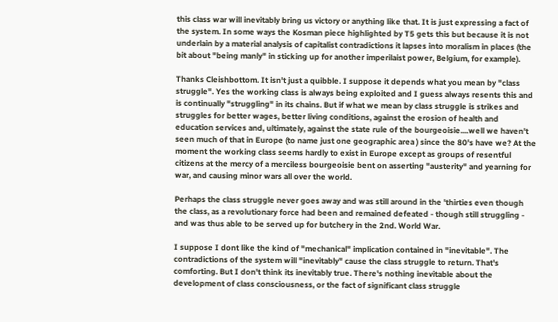this class war will inevitably bring us victory or anything like that. It is just expressing a fact of the system. In some ways the Kosman piece highlighted by T5 gets this but because it is not underlain by a material analysis of capitalist contradictions it lapses into moralism in places (the bit about "being manly" in sticking up for another imperilaist power, Belgium, for example).

Thanks Cleishbottom. It isn't just a quibble. I suppose it depends what you mean by "class struggle". Yes the working class is always being exploited and I guess always resents this and is continually "struggling" in its chains. But if what we mean by class struggle is strikes and struggles for better wages, better living conditions, against the erosion of health and education services and, ultimately, against the state rule of the bourgeoisie....well we haven't seen much of that in Europe (to name just one geographic area ) since the 80's have we? At the moment the working class seems hardly to exist in Europe except as groups of resentful citizens at the mercy of a merciless bourgeoisie bent on asserting "austerity" and yearning for war, and causing minor wars all over the world.

Perhaps the class struggle never goes away and was still around in the 'thirties even though the class, as a revolutionary force had been and remained defeated - though still struggling - and was thus able to be served up for butchery in the 2nd. World War.

I suppose I dont like the kind of "mechanical" implication contained in "inevitable". The contradictions of the system will "inevitably" cause the class struggle to return. That's comforting. But I don't think its inevitably true. There's nothing inevitable about the development of class consciousness, or the fact of significant class struggle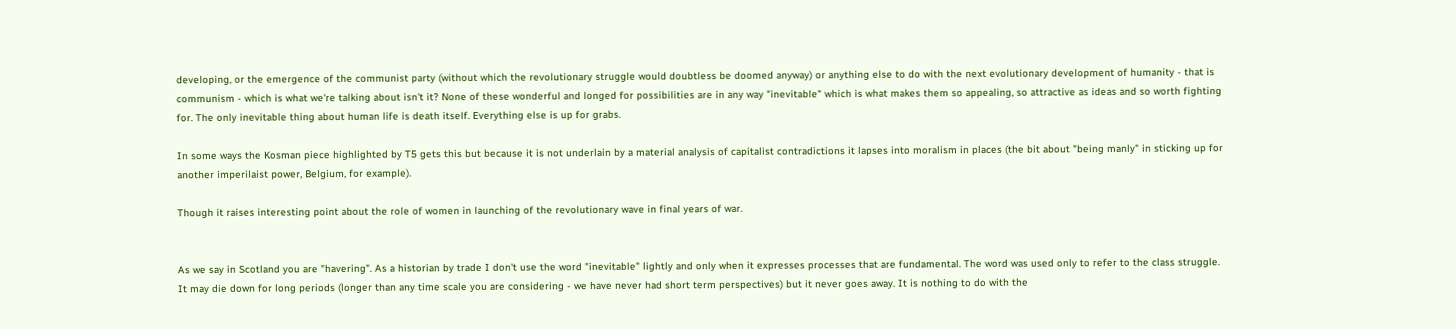developing, or the emergence of the communist party (without which the revolutionary struggle would doubtless be doomed anyway) or anything else to do with the next evolutionary development of humanity - that is communism - which is what we're talking about isn't it? None of these wonderful and longed for possibilities are in any way "inevitable" which is what makes them so appealing, so attractive as ideas and so worth fighting for. The only inevitable thing about human life is death itself. Everything else is up for grabs.

In some ways the Kosman piece highlighted by T5 gets this but because it is not underlain by a material analysis of capitalist contradictions it lapses into moralism in places (the bit about "being manly" in sticking up for another imperilaist power, Belgium, for example).

Though it raises interesting point about the role of women in launching of the revolutionary wave in final years of war.


As we say in Scotland you are "havering". As a historian by trade I don't use the word "inevitable" lightly and only when it expresses processes that are fundamental. The word was used only to refer to the class struggle. It may die down for long periods (longer than any time scale you are considering - we have never had short term perspectives) but it never goes away. It is nothing to do with the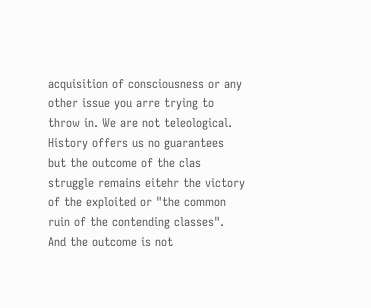acquisition of consciousness or any other issue you arre trying to throw in. We are not teleological. History offers us no guarantees but the outcome of the clas struggle remains eitehr the victory of the exploited or "the common ruin of the contending classes". And the outcome is not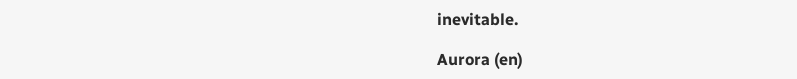inevitable.

Aurora (en)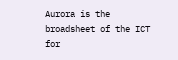Aurora is the broadsheet of the ICT for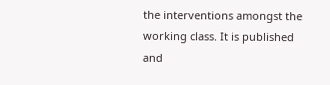the interventions amongst the working class. It is published and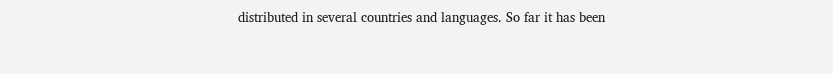distributed in several countries and languages. So far it has been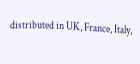distributed in UK, France, Italy,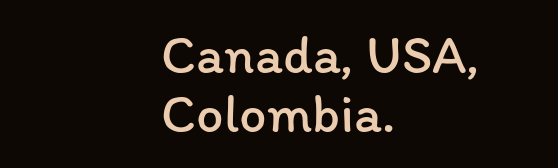Canada, USA, Colombia.